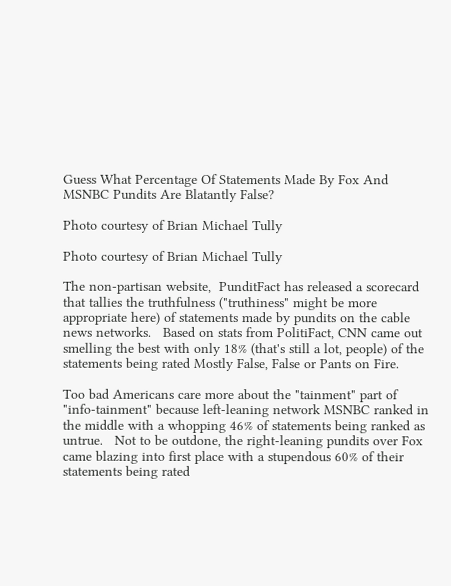Guess What Percentage Of Statements Made By Fox And MSNBC Pundits Are Blatantly False?

Photo courtesy of Brian Michael Tully

Photo courtesy of Brian Michael Tully

The non-partisan website,  PunditFact has released a scorecard that tallies the truthfulness ("truthiness" might be more appropriate here) of statements made by pundits on the cable news networks.   Based on stats from PolitiFact, CNN came out smelling the best with only 18% (that's still a lot, people) of the statements being rated Mostly False, False or Pants on Fire.

Too bad Americans care more about the "tainment" part of "info-tainment" because left-leaning network MSNBC ranked in the middle with a whopping 46% of statements being ranked as untrue.   Not to be outdone, the right-leaning pundits over Fox came blazing into first place with a stupendous 60% of their statements being rated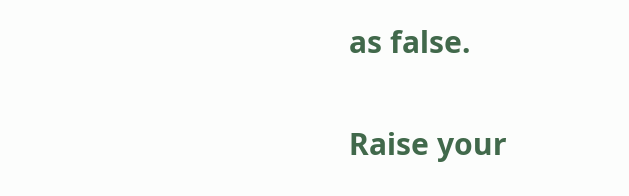as false.

Raise your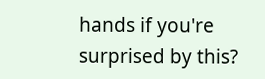hands if you're surprised by this?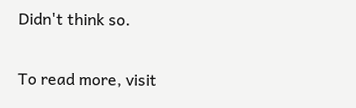Didn't think so.

To read more, visit